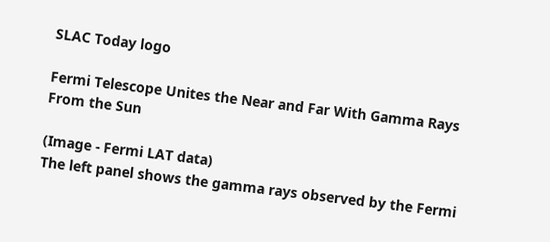SLAC Today logo

Fermi Telescope Unites the Near and Far With Gamma Rays From the Sun

(Image - Fermi LAT data)
The left panel shows the gamma rays observed by the Fermi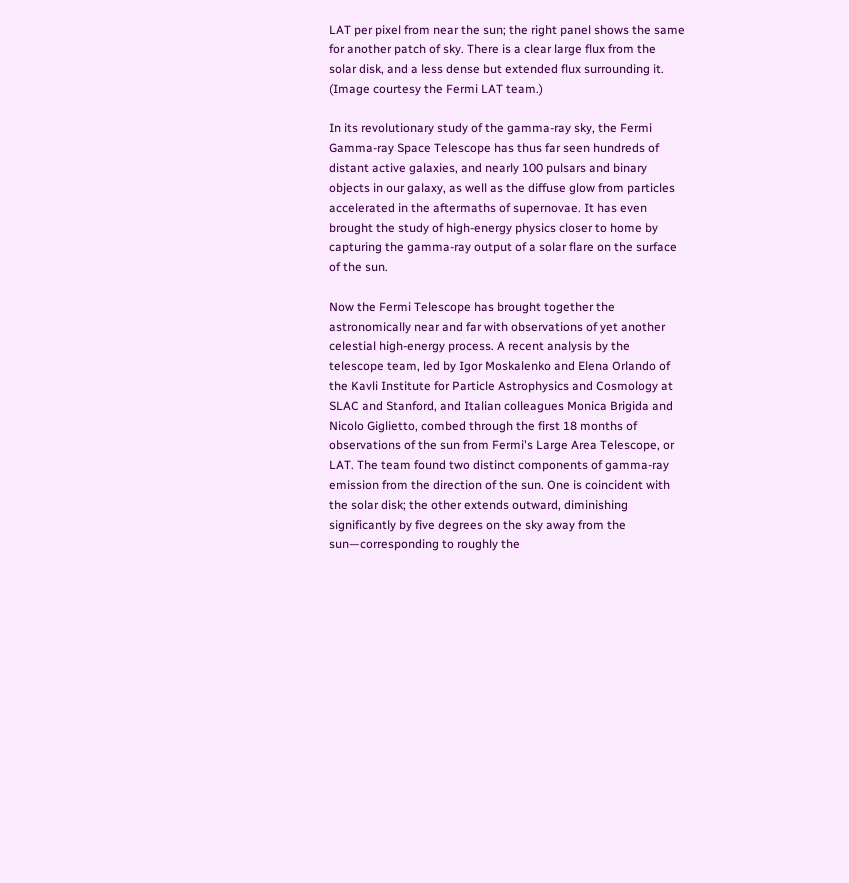LAT per pixel from near the sun; the right panel shows the same for another patch of sky. There is a clear large flux from the solar disk, and a less dense but extended flux surrounding it. (Image courtesy the Fermi LAT team.)

In its revolutionary study of the gamma-ray sky, the Fermi Gamma-ray Space Telescope has thus far seen hundreds of distant active galaxies, and nearly 100 pulsars and binary objects in our galaxy, as well as the diffuse glow from particles accelerated in the aftermaths of supernovae. It has even brought the study of high-energy physics closer to home by capturing the gamma-ray output of a solar flare on the surface of the sun.

Now the Fermi Telescope has brought together the astronomically near and far with observations of yet another celestial high-energy process. A recent analysis by the telescope team, led by Igor Moskalenko and Elena Orlando of the Kavli Institute for Particle Astrophysics and Cosmology at SLAC and Stanford, and Italian colleagues Monica Brigida and Nicolo Giglietto, combed through the first 18 months of observations of the sun from Fermi's Large Area Telescope, or LAT. The team found two distinct components of gamma-ray emission from the direction of the sun. One is coincident with the solar disk; the other extends outward, diminishing significantly by five degrees on the sky away from the sun—corresponding to roughly the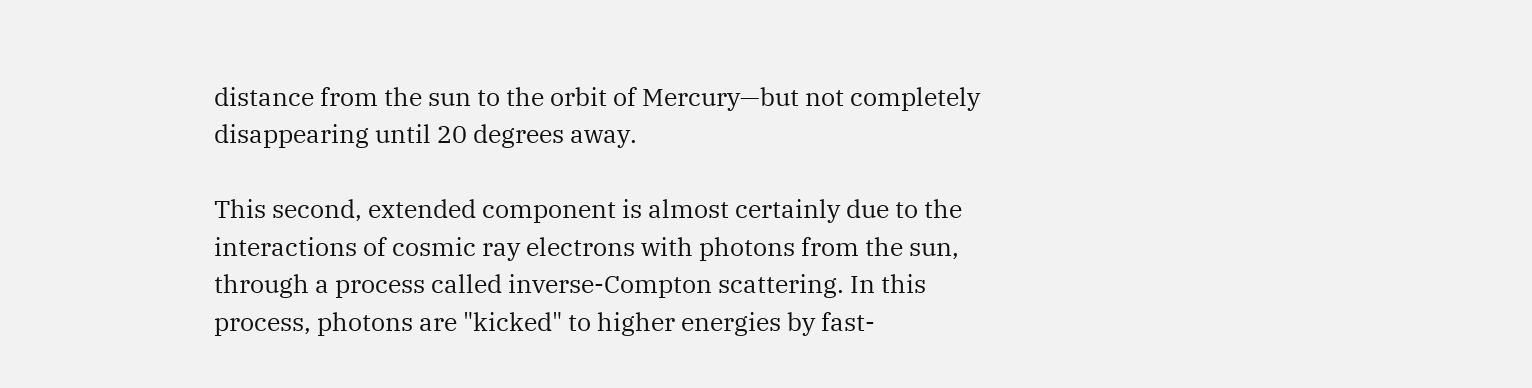distance from the sun to the orbit of Mercury—but not completely disappearing until 20 degrees away.

This second, extended component is almost certainly due to the interactions of cosmic ray electrons with photons from the sun, through a process called inverse-Compton scattering. In this process, photons are "kicked" to higher energies by fast-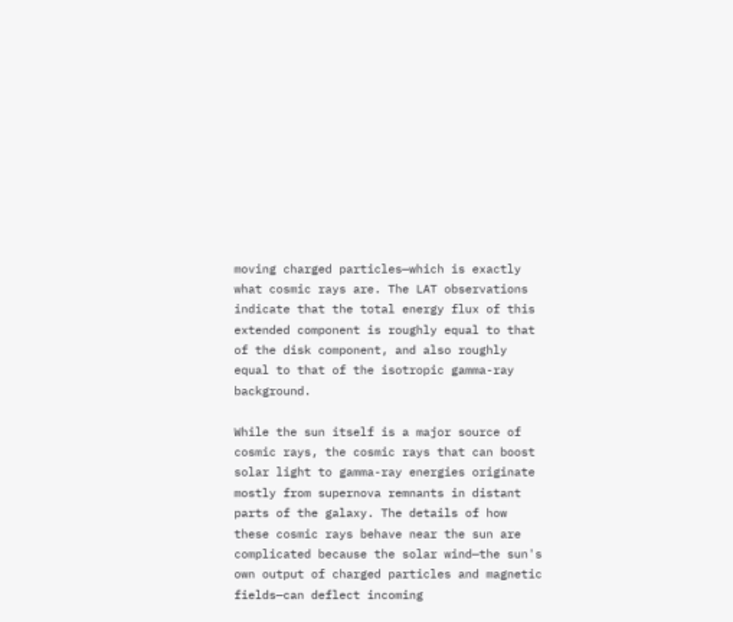moving charged particles—which is exactly what cosmic rays are. The LAT observations indicate that the total energy flux of this extended component is roughly equal to that of the disk component, and also roughly equal to that of the isotropic gamma-ray background.

While the sun itself is a major source of cosmic rays, the cosmic rays that can boost solar light to gamma-ray energies originate mostly from supernova remnants in distant parts of the galaxy. The details of how these cosmic rays behave near the sun are complicated because the solar wind—the sun's own output of charged particles and magnetic fields—can deflect incoming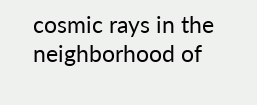cosmic rays in the neighborhood of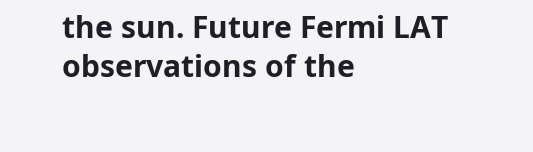the sun. Future Fermi LAT observations of the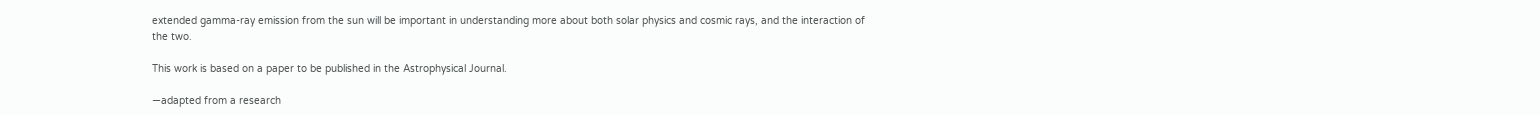extended gamma-ray emission from the sun will be important in understanding more about both solar physics and cosmic rays, and the interaction of the two.

This work is based on a paper to be published in the Astrophysical Journal.

—adapted from a research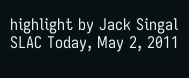highlight by Jack Singal
SLAC Today, May 2, 2011